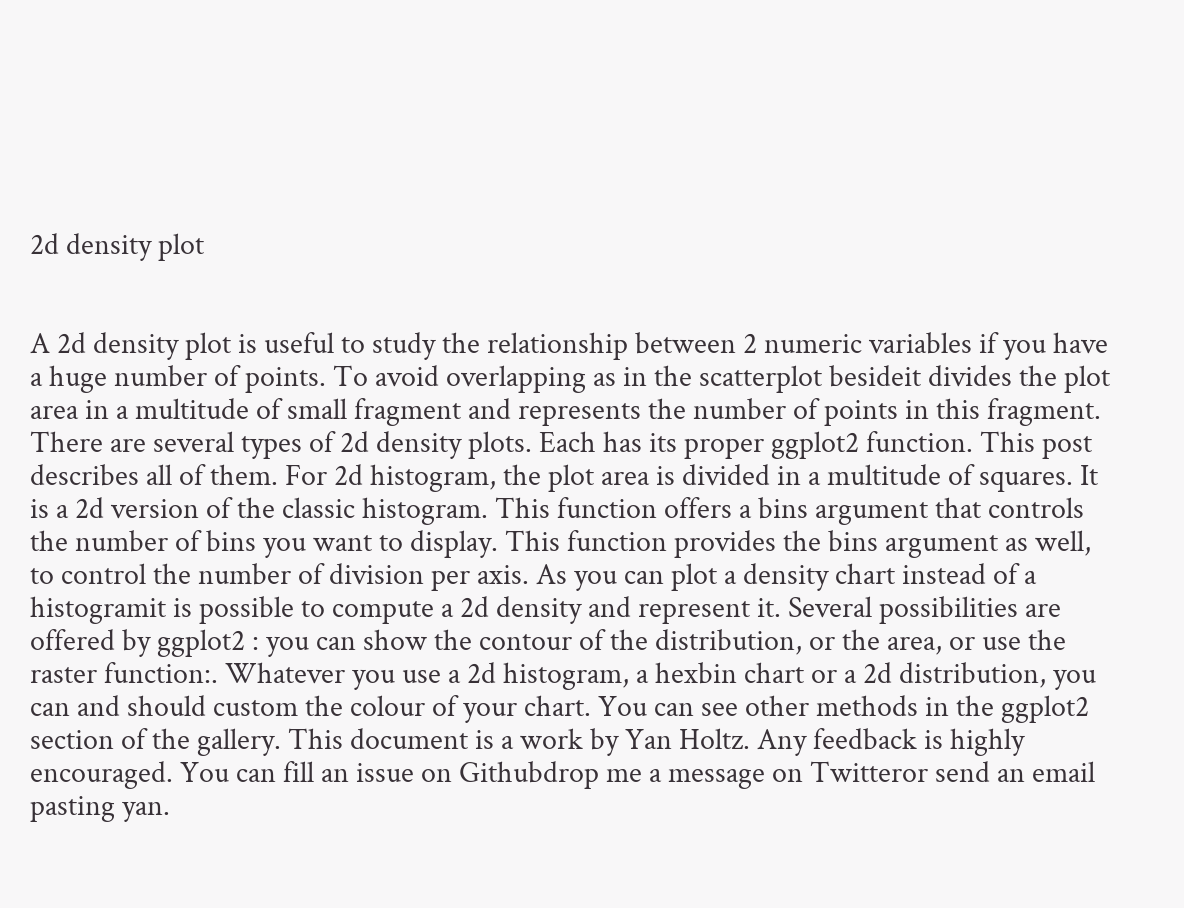2d density plot


A 2d density plot is useful to study the relationship between 2 numeric variables if you have a huge number of points. To avoid overlapping as in the scatterplot besideit divides the plot area in a multitude of small fragment and represents the number of points in this fragment. There are several types of 2d density plots. Each has its proper ggplot2 function. This post describes all of them. For 2d histogram, the plot area is divided in a multitude of squares. It is a 2d version of the classic histogram. This function offers a bins argument that controls the number of bins you want to display. This function provides the bins argument as well, to control the number of division per axis. As you can plot a density chart instead of a histogramit is possible to compute a 2d density and represent it. Several possibilities are offered by ggplot2 : you can show the contour of the distribution, or the area, or use the raster function:. Whatever you use a 2d histogram, a hexbin chart or a 2d distribution, you can and should custom the colour of your chart. You can see other methods in the ggplot2 section of the gallery. This document is a work by Yan Holtz. Any feedback is highly encouraged. You can fill an issue on Githubdrop me a message on Twitteror send an email pasting yan.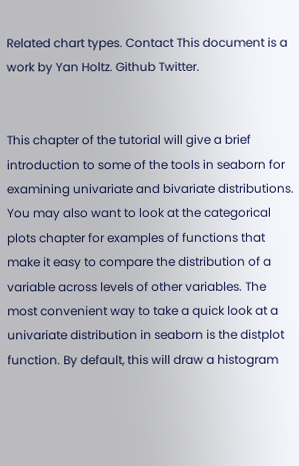Related chart types. Contact This document is a work by Yan Holtz. Github Twitter.


This chapter of the tutorial will give a brief introduction to some of the tools in seaborn for examining univariate and bivariate distributions. You may also want to look at the categorical plots chapter for examples of functions that make it easy to compare the distribution of a variable across levels of other variables. The most convenient way to take a quick look at a univariate distribution in seaborn is the distplot function. By default, this will draw a histogram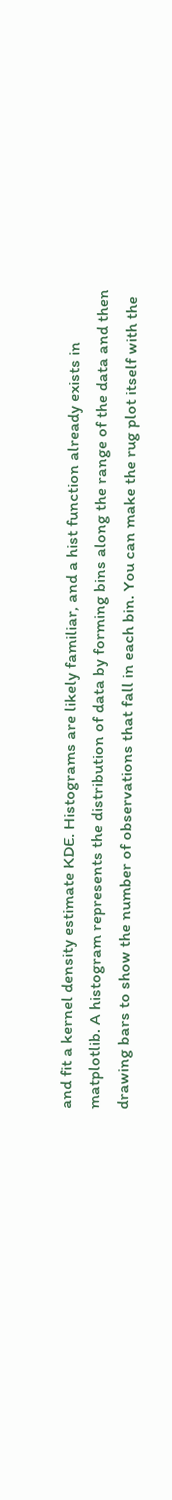and fit a kernel density estimate KDE. Histograms are likely familiar, and a hist function already exists in matplotlib. A histogram represents the distribution of data by forming bins along the range of the data and then drawing bars to show the number of observations that fall in each bin. You can make the rug plot itself with the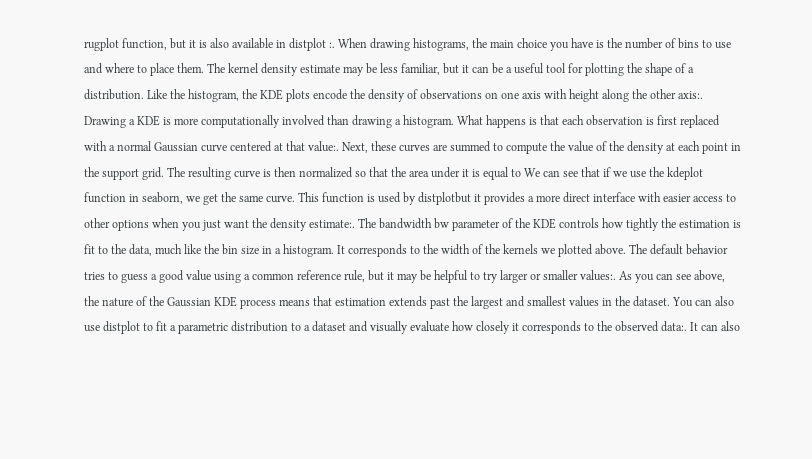rugplot function, but it is also available in distplot :. When drawing histograms, the main choice you have is the number of bins to use and where to place them. The kernel density estimate may be less familiar, but it can be a useful tool for plotting the shape of a distribution. Like the histogram, the KDE plots encode the density of observations on one axis with height along the other axis:. Drawing a KDE is more computationally involved than drawing a histogram. What happens is that each observation is first replaced with a normal Gaussian curve centered at that value:. Next, these curves are summed to compute the value of the density at each point in the support grid. The resulting curve is then normalized so that the area under it is equal to We can see that if we use the kdeplot function in seaborn, we get the same curve. This function is used by distplotbut it provides a more direct interface with easier access to other options when you just want the density estimate:. The bandwidth bw parameter of the KDE controls how tightly the estimation is fit to the data, much like the bin size in a histogram. It corresponds to the width of the kernels we plotted above. The default behavior tries to guess a good value using a common reference rule, but it may be helpful to try larger or smaller values:. As you can see above, the nature of the Gaussian KDE process means that estimation extends past the largest and smallest values in the dataset. You can also use distplot to fit a parametric distribution to a dataset and visually evaluate how closely it corresponds to the observed data:. It can also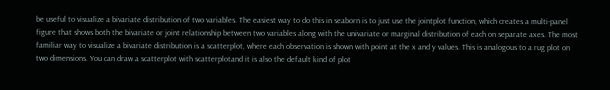be useful to visualize a bivariate distribution of two variables. The easiest way to do this in seaborn is to just use the jointplot function, which creates a multi-panel figure that shows both the bivariate or joint relationship between two variables along with the univariate or marginal distribution of each on separate axes. The most familiar way to visualize a bivariate distribution is a scatterplot, where each observation is shown with point at the x and y values. This is analogous to a rug plot on two dimensions. You can draw a scatterplot with scatterplotand it is also the default kind of plot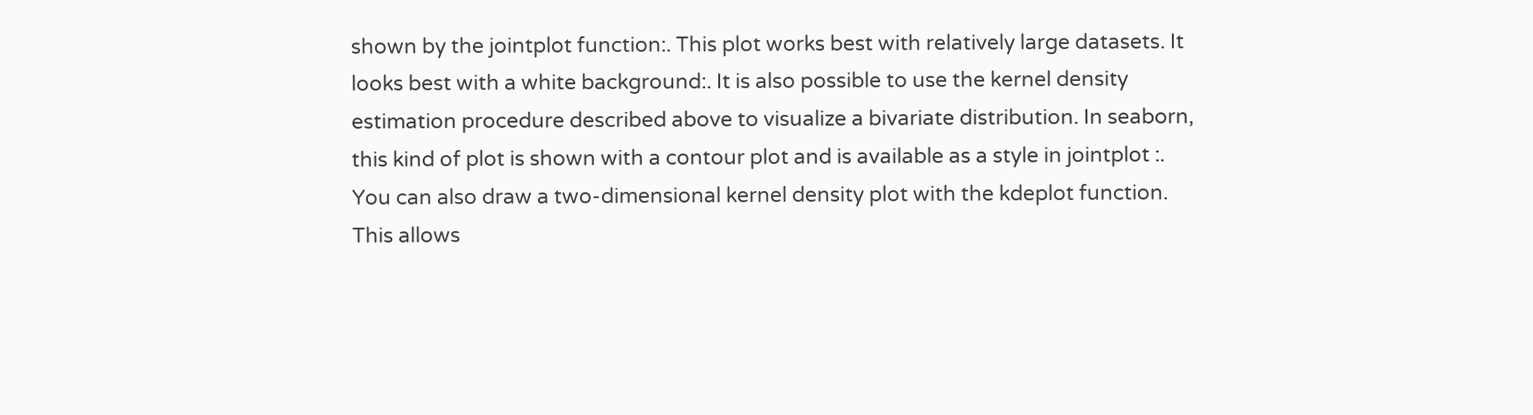shown by the jointplot function:. This plot works best with relatively large datasets. It looks best with a white background:. It is also possible to use the kernel density estimation procedure described above to visualize a bivariate distribution. In seaborn, this kind of plot is shown with a contour plot and is available as a style in jointplot :. You can also draw a two-dimensional kernel density plot with the kdeplot function. This allows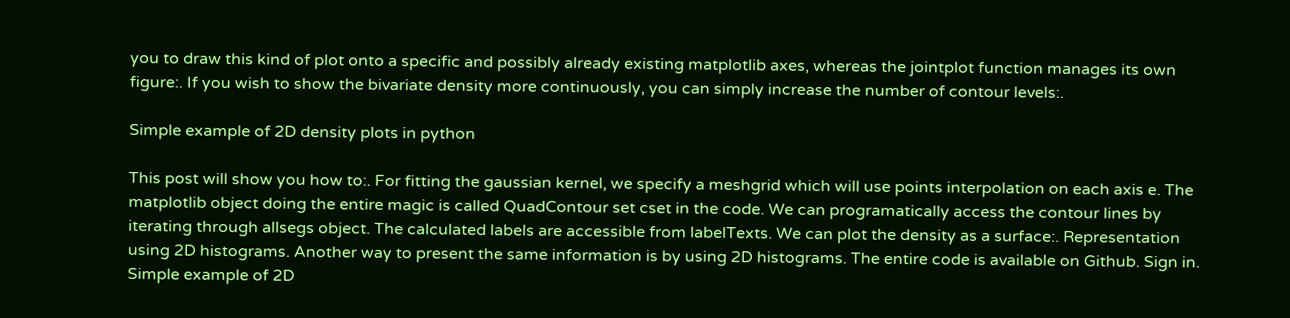you to draw this kind of plot onto a specific and possibly already existing matplotlib axes, whereas the jointplot function manages its own figure:. If you wish to show the bivariate density more continuously, you can simply increase the number of contour levels:.

Simple example of 2D density plots in python

This post will show you how to:. For fitting the gaussian kernel, we specify a meshgrid which will use points interpolation on each axis e. The matplotlib object doing the entire magic is called QuadContour set cset in the code. We can programatically access the contour lines by iterating through allsegs object. The calculated labels are accessible from labelTexts. We can plot the density as a surface:. Representation using 2D histograms. Another way to present the same information is by using 2D histograms. The entire code is available on Github. Sign in. Simple example of 2D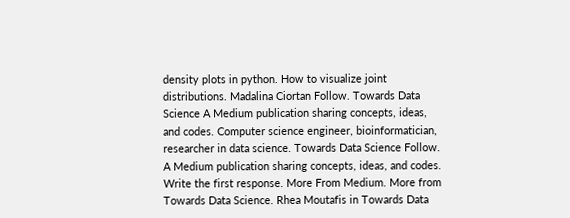density plots in python. How to visualize joint distributions. Madalina Ciortan Follow. Towards Data Science A Medium publication sharing concepts, ideas, and codes. Computer science engineer, bioinformatician, researcher in data science. Towards Data Science Follow. A Medium publication sharing concepts, ideas, and codes. Write the first response. More From Medium. More from Towards Data Science. Rhea Moutafis in Towards Data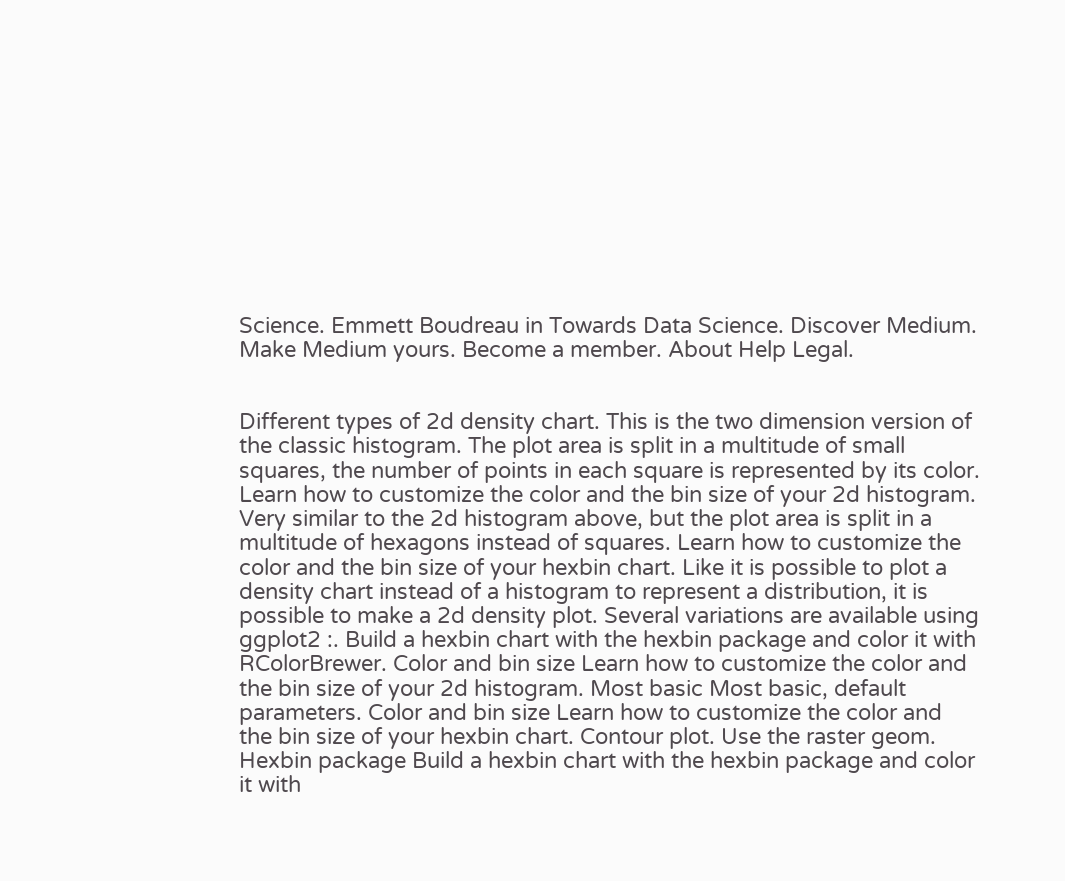Science. Emmett Boudreau in Towards Data Science. Discover Medium. Make Medium yours. Become a member. About Help Legal.


Different types of 2d density chart. This is the two dimension version of the classic histogram. The plot area is split in a multitude of small squares, the number of points in each square is represented by its color. Learn how to customize the color and the bin size of your 2d histogram. Very similar to the 2d histogram above, but the plot area is split in a multitude of hexagons instead of squares. Learn how to customize the color and the bin size of your hexbin chart. Like it is possible to plot a density chart instead of a histogram to represent a distribution, it is possible to make a 2d density plot. Several variations are available using ggplot2 :. Build a hexbin chart with the hexbin package and color it with RColorBrewer. Color and bin size Learn how to customize the color and the bin size of your 2d histogram. Most basic Most basic, default parameters. Color and bin size Learn how to customize the color and the bin size of your hexbin chart. Contour plot. Use the raster geom. Hexbin package Build a hexbin chart with the hexbin package and color it with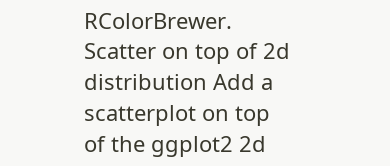RColorBrewer. Scatter on top of 2d distribution Add a scatterplot on top of the ggplot2 2d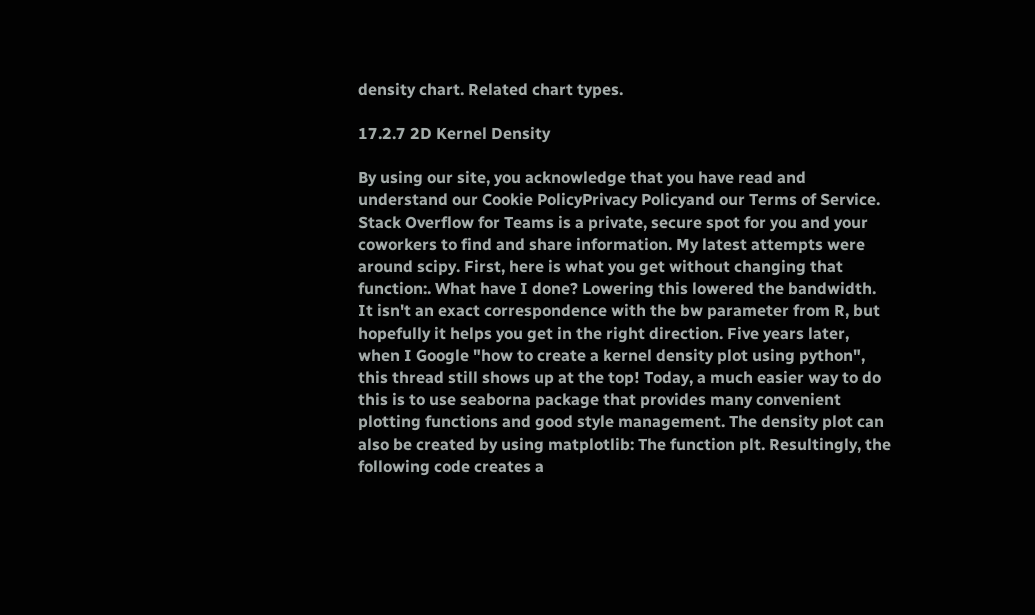density chart. Related chart types.

17.2.7 2D Kernel Density

By using our site, you acknowledge that you have read and understand our Cookie PolicyPrivacy Policyand our Terms of Service. Stack Overflow for Teams is a private, secure spot for you and your coworkers to find and share information. My latest attempts were around scipy. First, here is what you get without changing that function:. What have I done? Lowering this lowered the bandwidth. It isn't an exact correspondence with the bw parameter from R, but hopefully it helps you get in the right direction. Five years later, when I Google "how to create a kernel density plot using python", this thread still shows up at the top! Today, a much easier way to do this is to use seaborna package that provides many convenient plotting functions and good style management. The density plot can also be created by using matplotlib: The function plt. Resultingly, the following code creates a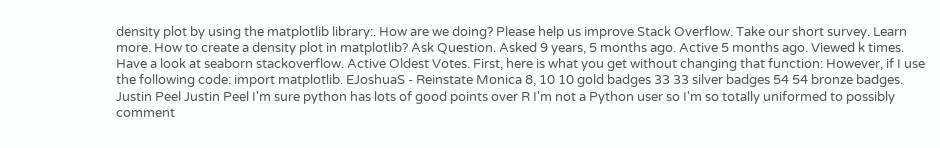density plot by using the matplotlib library:. How are we doing? Please help us improve Stack Overflow. Take our short survey. Learn more. How to create a density plot in matplotlib? Ask Question. Asked 9 years, 5 months ago. Active 5 months ago. Viewed k times. Have a look at seaborn stackoverflow. Active Oldest Votes. First, here is what you get without changing that function: However, if I use the following code: import matplotlib. EJoshuaS - Reinstate Monica 8, 10 10 gold badges 33 33 silver badges 54 54 bronze badges. Justin Peel Justin Peel I'm sure python has lots of good points over R I'm not a Python user so I'm so totally uniformed to possibly comment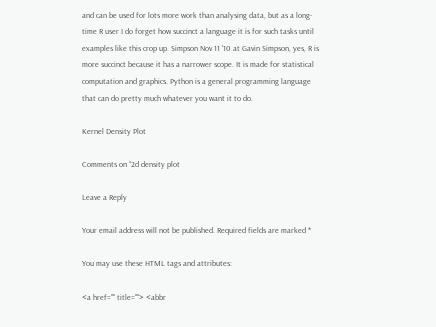and can be used for lots more work than analysing data, but as a long-time R user I do forget how succinct a language it is for such tasks until examples like this crop up. Simpson Nov 11 '10 at Gavin Simpson, yes, R is more succinct because it has a narrower scope. It is made for statistical computation and graphics. Python is a general programming language that can do pretty much whatever you want it to do.

Kernel Density Plot

Comments on “2d density plot

Leave a Reply

Your email address will not be published. Required fields are marked *

You may use these HTML tags and attributes:

<a href="" title=""> <abbr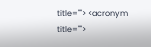title=""> <acronym title="">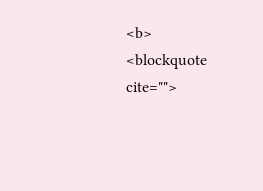<b> <blockquote cite="">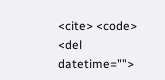<cite> <code> <del datetime="">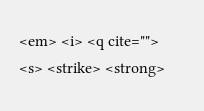<em> <i> <q cite=""> <s> <strike> <strong>